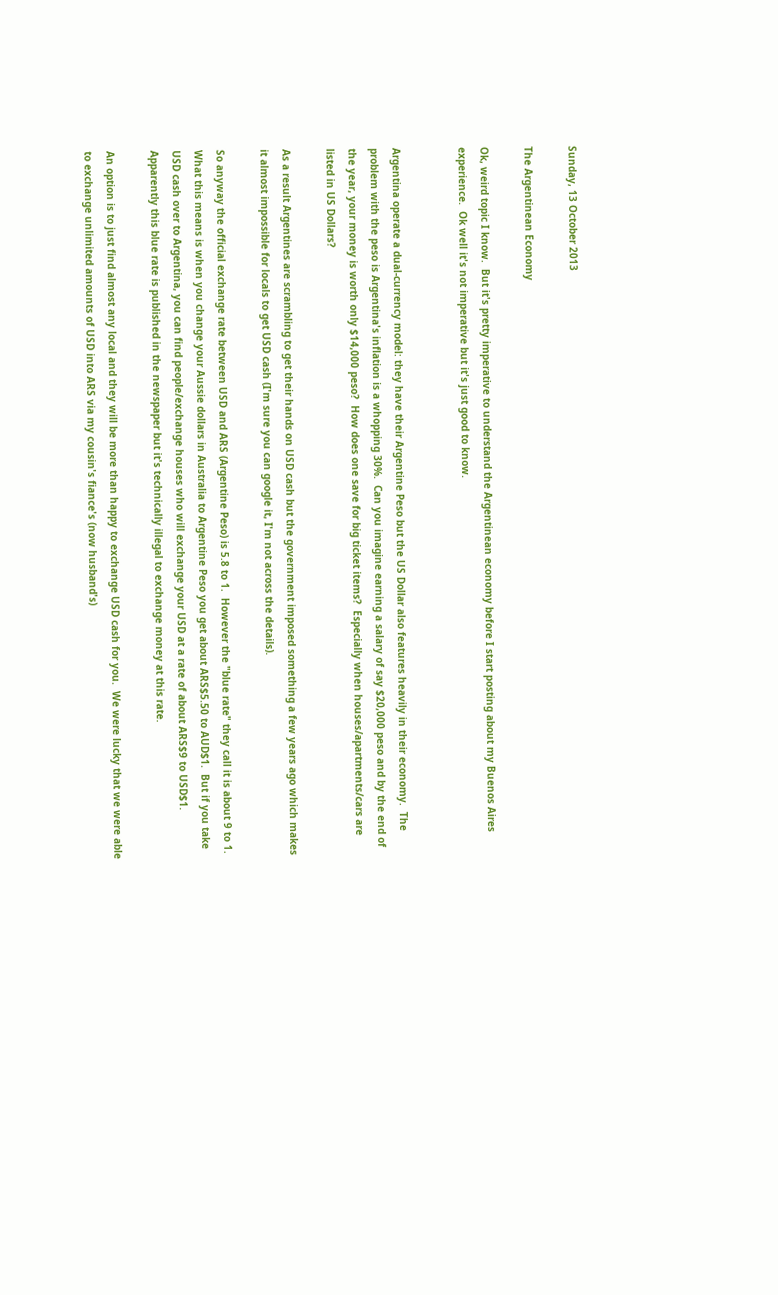Sunday, 13 October 2013

The Argentinean Economy

Ok, weird topic I know.  But it's pretty imperative to understand the Argentinean economy before I start posting about my Buenos Aires experience.  Ok well it's not imperative but it's just good to know.


Argentina operate a dual-currency model: they have their Argentine Peso but the US Dollar also features heavily in their economy.  The problem with the peso is Argentina's inflation is a whopping 30%.  Can you imagine earning a salary of say $20,000 peso and by the end of the year, your money is worth only $14,000 peso?  How does one save for big ticket items?  Especially when houses/apartments/cars are listed in US Dollars?

As a result Argentines are scrambling to get their hands on USD cash but the government imposed something a few years ago which makes it almost impossible for locals to get USD cash (I'm sure you can google it, I'm not across the details).

So anyway the official exchange rate between USD and ARS (Argentine Peso) is 5.8 to 1.  However the "blue rate" they call it is about 9 to 1.  What this means is when you change your Aussie dollars in Australia to Argentine Peso you get about ARS$5.50 to AUD$1.  But if you take USD cash over to Argentina, you can find people/exchange houses who will exchange your USD at a rate of about ARS$9 to USD$1.  Apparently this blue rate is published in the newspaper but it's technically illegal to exchange money at this rate.

An option is to just find almost any local and they will be more than happy to exchange USD cash for you.  We were lucky that we were able to exchange unlimited amounts of USD into ARS via my cousin's fiance's (now husband's)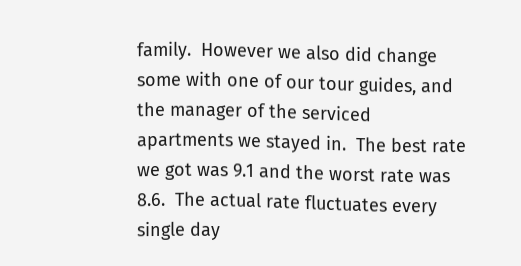family.  However we also did change some with one of our tour guides, and the manager of the serviced apartments we stayed in.  The best rate we got was 9.1 and the worst rate was 8.6.  The actual rate fluctuates every single day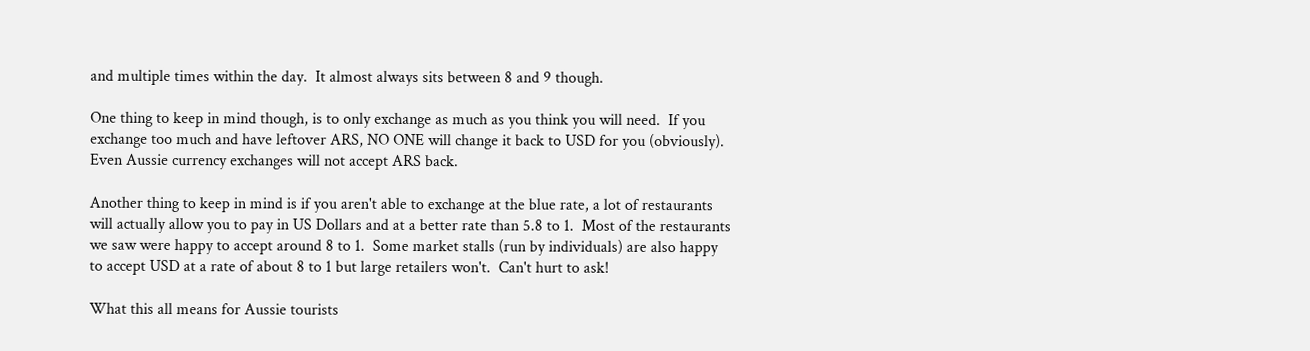and multiple times within the day.  It almost always sits between 8 and 9 though.

One thing to keep in mind though, is to only exchange as much as you think you will need.  If you exchange too much and have leftover ARS, NO ONE will change it back to USD for you (obviously).  Even Aussie currency exchanges will not accept ARS back.

Another thing to keep in mind is if you aren't able to exchange at the blue rate, a lot of restaurants will actually allow you to pay in US Dollars and at a better rate than 5.8 to 1.  Most of the restaurants we saw were happy to accept around 8 to 1.  Some market stalls (run by individuals) are also happy to accept USD at a rate of about 8 to 1 but large retailers won't.  Can't hurt to ask!

What this all means for Aussie tourists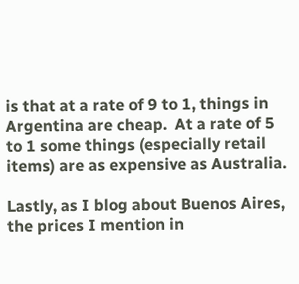is that at a rate of 9 to 1, things in Argentina are cheap.  At a rate of 5 to 1 some things (especially retail items) are as expensive as Australia.

Lastly, as I blog about Buenos Aires, the prices I mention in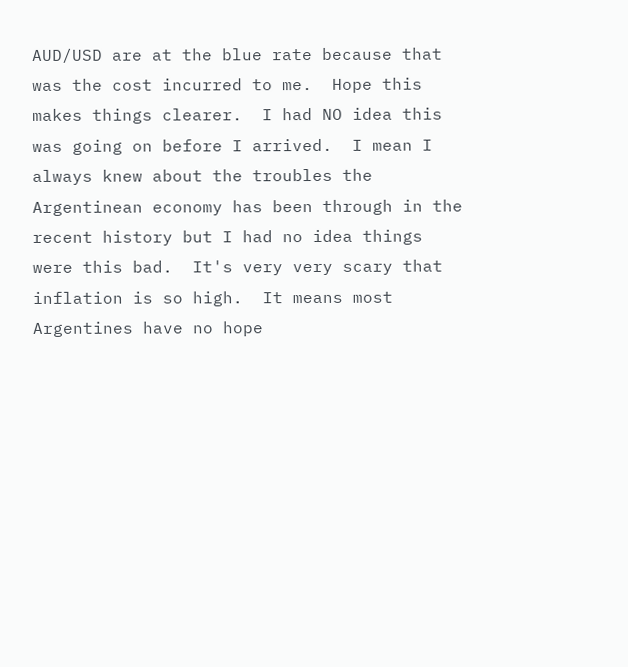AUD/USD are at the blue rate because that was the cost incurred to me.  Hope this makes things clearer.  I had NO idea this was going on before I arrived.  I mean I always knew about the troubles the Argentinean economy has been through in the recent history but I had no idea things were this bad.  It's very very scary that inflation is so high.  It means most Argentines have no hope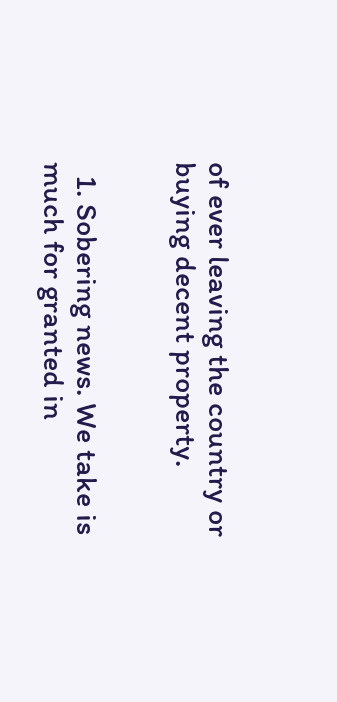of ever leaving the country or buying decent property.


  1. Sobering news. We take is much for granted in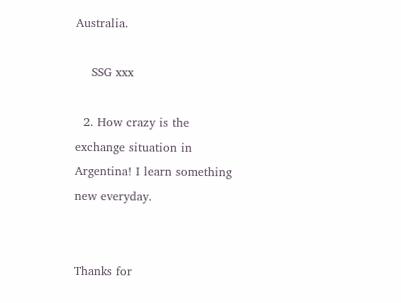Australia.

    SSG xxx

  2. How crazy is the exchange situation in Argentina! I learn something new everyday.


Thanks for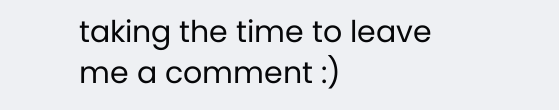taking the time to leave me a comment :)